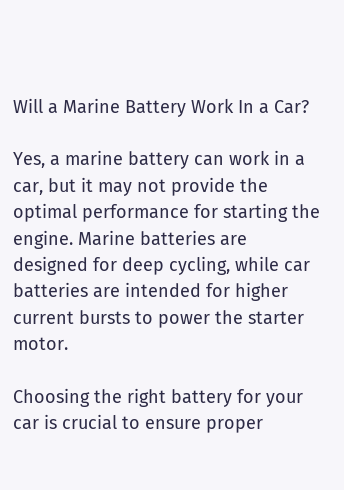Will a Marine Battery Work In a Car?

Yes, a marine battery can work in a car, but it may not provide the optimal performance for starting the engine. Marine batteries are designed for deep cycling, while car batteries are intended for higher current bursts to power the starter motor.

Choosing the right battery for your car is crucial to ensure proper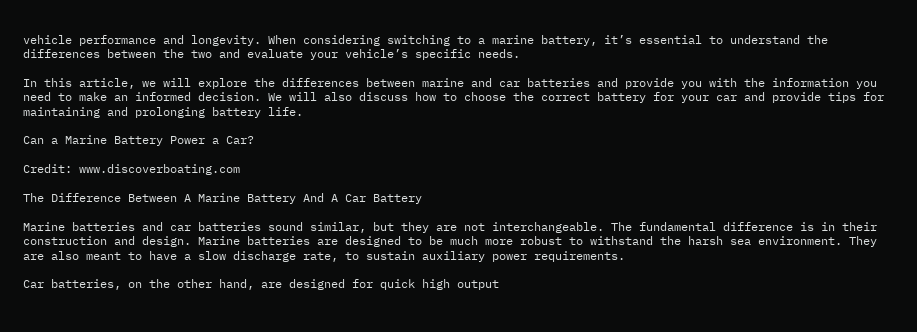vehicle performance and longevity. When considering switching to a marine battery, it’s essential to understand the differences between the two and evaluate your vehicle’s specific needs.

In this article, we will explore the differences between marine and car batteries and provide you with the information you need to make an informed decision. We will also discuss how to choose the correct battery for your car and provide tips for maintaining and prolonging battery life.

Can a Marine Battery Power a Car?

Credit: www.discoverboating.com

The Difference Between A Marine Battery And A Car Battery

Marine batteries and car batteries sound similar, but they are not interchangeable. The fundamental difference is in their construction and design. Marine batteries are designed to be much more robust to withstand the harsh sea environment. They are also meant to have a slow discharge rate, to sustain auxiliary power requirements.

Car batteries, on the other hand, are designed for quick high output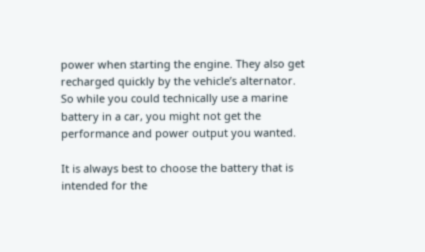power when starting the engine. They also get recharged quickly by the vehicle’s alternator. So while you could technically use a marine battery in a car, you might not get the performance and power output you wanted.

It is always best to choose the battery that is intended for the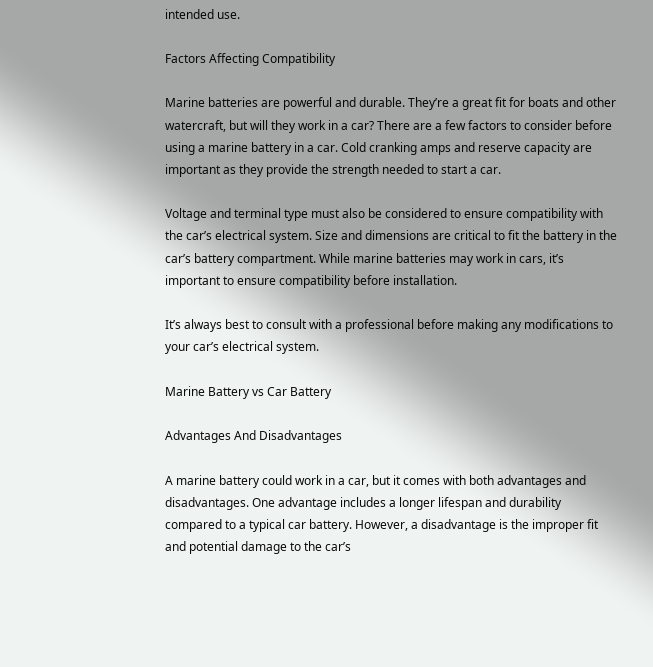intended use.

Factors Affecting Compatibility

Marine batteries are powerful and durable. They’re a great fit for boats and other watercraft, but will they work in a car? There are a few factors to consider before using a marine battery in a car. Cold cranking amps and reserve capacity are important as they provide the strength needed to start a car.

Voltage and terminal type must also be considered to ensure compatibility with the car’s electrical system. Size and dimensions are critical to fit the battery in the car’s battery compartment. While marine batteries may work in cars, it’s important to ensure compatibility before installation.

It’s always best to consult with a professional before making any modifications to your car’s electrical system.

Marine Battery vs Car Battery

Advantages And Disadvantages

A marine battery could work in a car, but it comes with both advantages and disadvantages. One advantage includes a longer lifespan and durability compared to a typical car battery. However, a disadvantage is the improper fit and potential damage to the car’s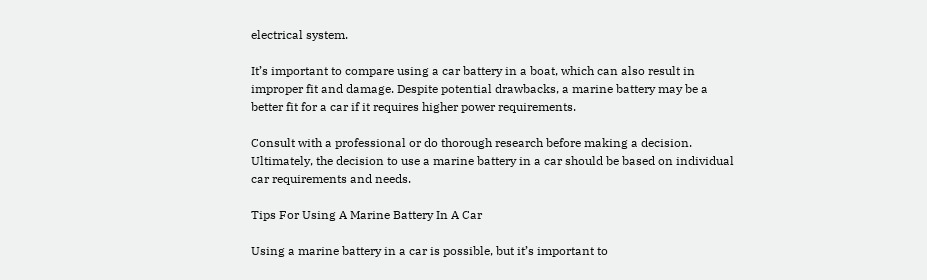electrical system.

It’s important to compare using a car battery in a boat, which can also result in improper fit and damage. Despite potential drawbacks, a marine battery may be a better fit for a car if it requires higher power requirements.

Consult with a professional or do thorough research before making a decision. Ultimately, the decision to use a marine battery in a car should be based on individual car requirements and needs.

Tips For Using A Marine Battery In A Car

Using a marine battery in a car is possible, but it’s important to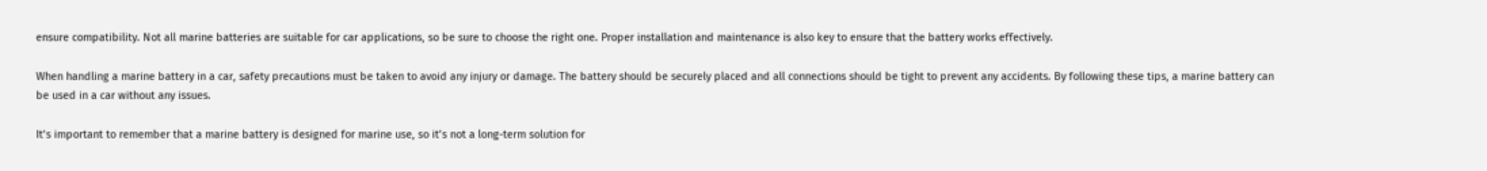ensure compatibility. Not all marine batteries are suitable for car applications, so be sure to choose the right one. Proper installation and maintenance is also key to ensure that the battery works effectively.

When handling a marine battery in a car, safety precautions must be taken to avoid any injury or damage. The battery should be securely placed and all connections should be tight to prevent any accidents. By following these tips, a marine battery can be used in a car without any issues.

It’s important to remember that a marine battery is designed for marine use, so it’s not a long-term solution for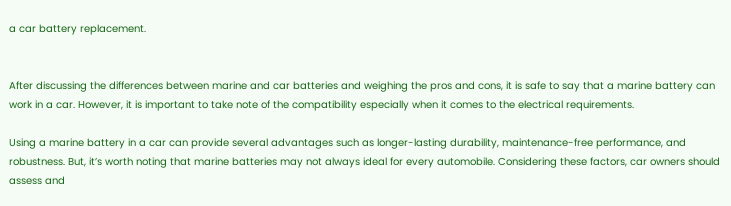a car battery replacement.


After discussing the differences between marine and car batteries and weighing the pros and cons, it is safe to say that a marine battery can work in a car. However, it is important to take note of the compatibility especially when it comes to the electrical requirements.

Using a marine battery in a car can provide several advantages such as longer-lasting durability, maintenance-free performance, and robustness. But, it’s worth noting that marine batteries may not always ideal for every automobile. Considering these factors, car owners should assess and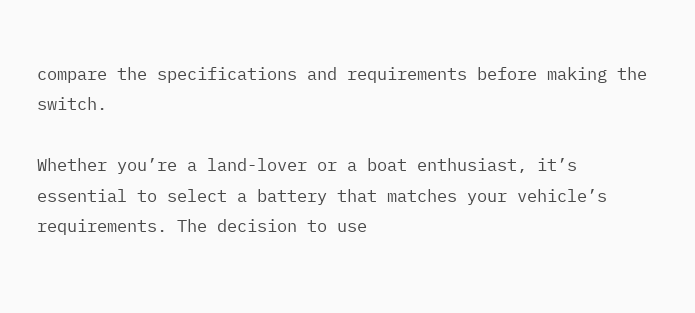compare the specifications and requirements before making the switch.

Whether you’re a land-lover or a boat enthusiast, it’s essential to select a battery that matches your vehicle’s requirements. The decision to use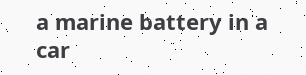a marine battery in a car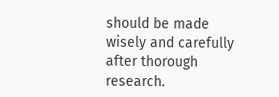should be made wisely and carefully after thorough research.